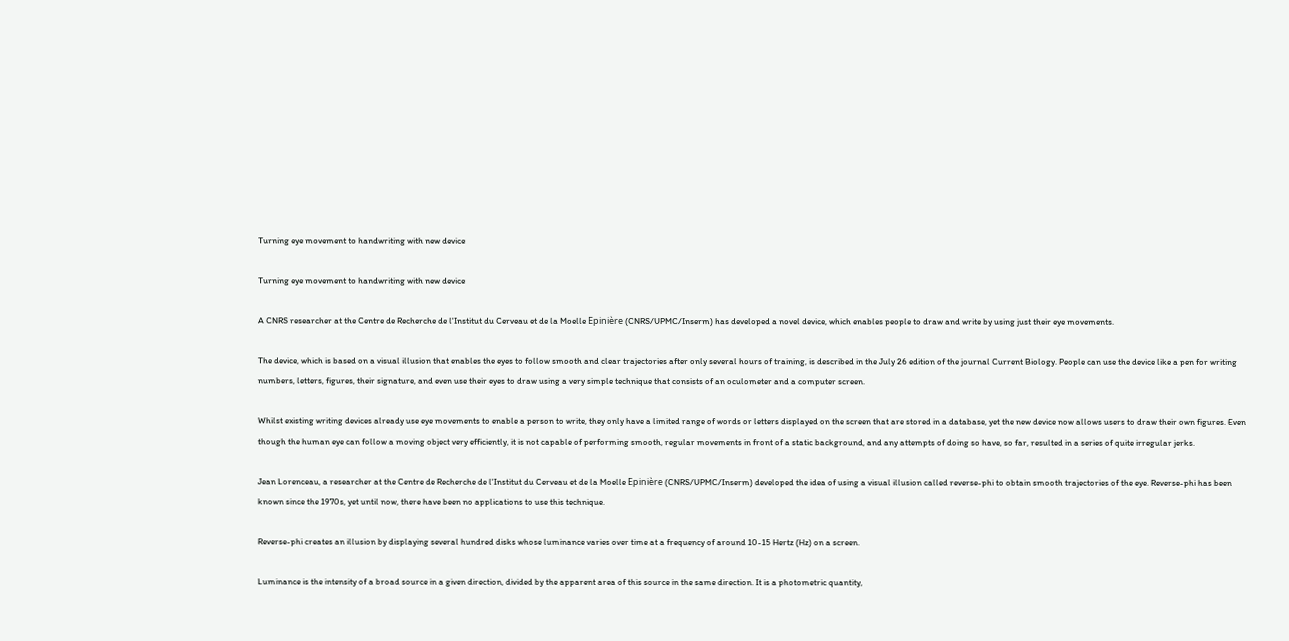Turning eye movement to handwriting with new device

Turning eye movement to handwriting with new device

A CNRS researcher at the Centre de Recherche de l'Institut du Cerveau et de la Moelle Epinière (CNRS/UPMC/Inserm) has developed a novel device, which enables people to draw and write by using just their eye movements.

The device, which is based on a visual illusion that enables the eyes to follow smooth and clear trajectories after only several hours of training, is described in the July 26 edition of the journal Current Biology. People can use the device like a pen for writing numbers, letters, figures, their signature, and even use their eyes to draw using a very simple technique that consists of an oculometer and a computer screen.

Whilst existing writing devices already use eye movements to enable a person to write, they only have a limited range of words or letters displayed on the screen that are stored in a database, yet the new device now allows users to draw their own figures. Even though the human eye can follow a moving object very efficiently, it is not capable of performing smooth, regular movements in front of a static background, and any attempts of doing so have, so far, resulted in a series of quite irregular jerks.

Jean Lorenceau, a researcher at the Centre de Recherche de l'Institut du Cerveau et de la Moelle Epinière (CNRS/UPMC/Inserm) developed the idea of using a visual illusion called reverse-phi to obtain smooth trajectories of the eye. Reverse-phi has been known since the 1970s, yet until now, there have been no applications to use this technique.

Reverse-phi creates an illusion by displaying several hundred disks whose luminance varies over time at a frequency of around 10-15 Hertz (Hz) on a screen.

Luminance is the intensity of a broad source in a given direction, divided by the apparent area of this source in the same direction. It is a photometric quantity,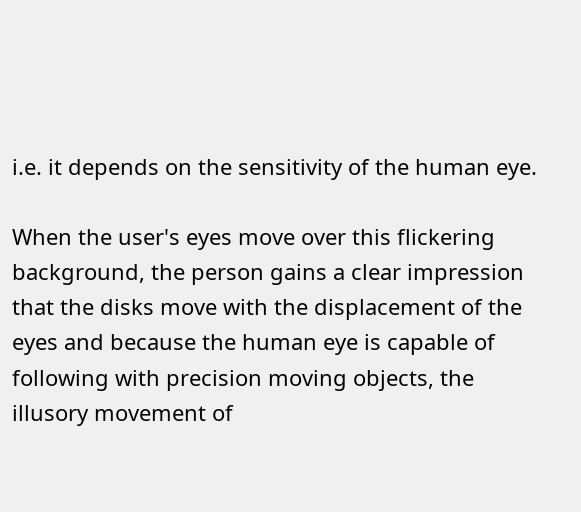i.e. it depends on the sensitivity of the human eye.

When the user's eyes move over this flickering background, the person gains a clear impression that the disks move with the displacement of the eyes and because the human eye is capable of following with precision moving objects, the illusory movement of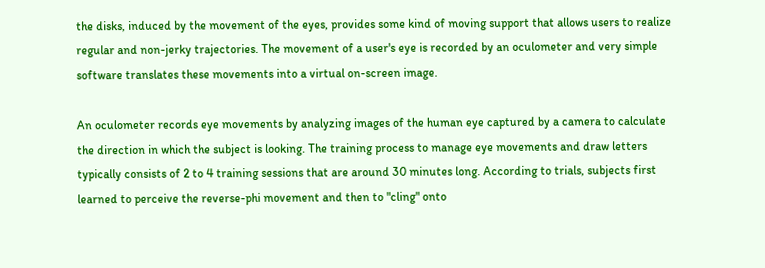the disks, induced by the movement of the eyes, provides some kind of moving support that allows users to realize regular and non-jerky trajectories. The movement of a user's eye is recorded by an oculometer and very simple software translates these movements into a virtual on-screen image.

An oculometer records eye movements by analyzing images of the human eye captured by a camera to calculate the direction in which the subject is looking. The training process to manage eye movements and draw letters typically consists of 2 to 4 training sessions that are around 30 minutes long. According to trials, subjects first learned to perceive the reverse-phi movement and then to "cling" onto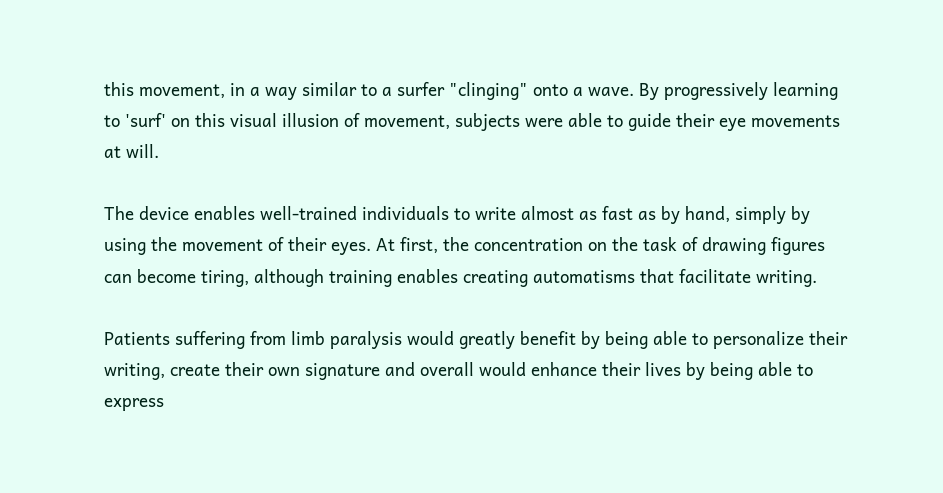this movement, in a way similar to a surfer "clinging" onto a wave. By progressively learning to 'surf' on this visual illusion of movement, subjects were able to guide their eye movements at will.

The device enables well-trained individuals to write almost as fast as by hand, simply by using the movement of their eyes. At first, the concentration on the task of drawing figures can become tiring, although training enables creating automatisms that facilitate writing.

Patients suffering from limb paralysis would greatly benefit by being able to personalize their writing, create their own signature and overall would enhance their lives by being able to express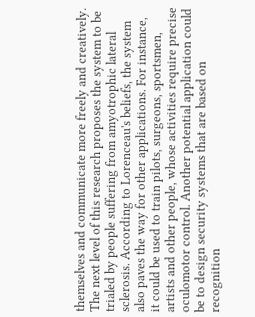themselves and communicate more freely and creatively. The next level of this research proposes the system to be trialed by people suffering from amyotrophic lateral sclerosis. According to Lorenceau's beliefs, the system also paves the way for other applications. For instance, it could be used to train pilots, surgeons, sportsmen, artists and other people, whose activities require precise oculomotor control. Another potential application could be to design security systems that are based on recognition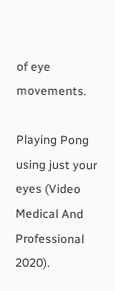of eye movements.

Playing Pong using just your eyes (Video Medical And Professional 2020).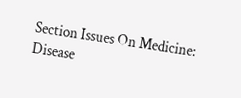Section Issues On Medicine: Disease